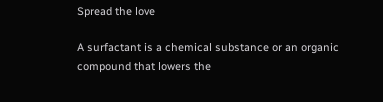Spread the love

A surfactant is a chemical substance or an organic compound that lowers the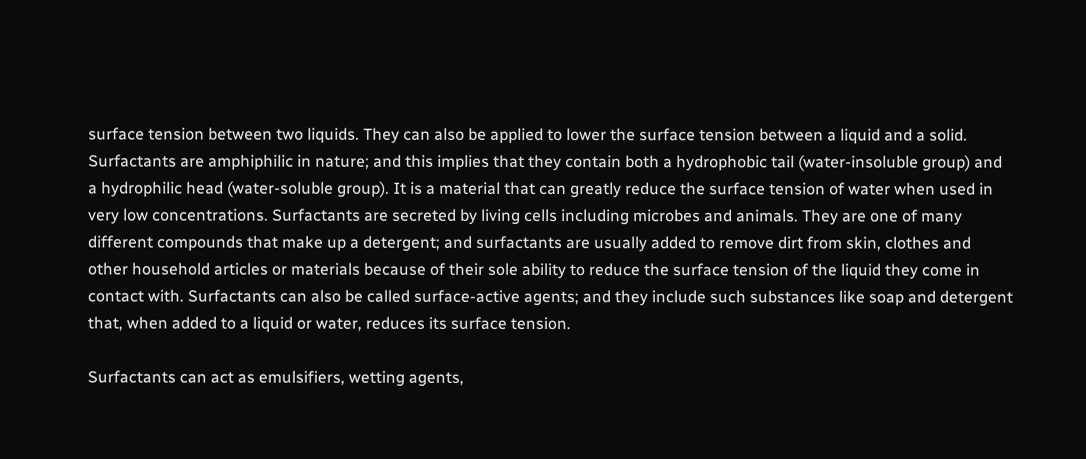surface tension between two liquids. They can also be applied to lower the surface tension between a liquid and a solid. Surfactants are amphiphilic in nature; and this implies that they contain both a hydrophobic tail (water-insoluble group) and a hydrophilic head (water-soluble group). It is a material that can greatly reduce the surface tension of water when used in very low concentrations. Surfactants are secreted by living cells including microbes and animals. They are one of many different compounds that make up a detergent; and surfactants are usually added to remove dirt from skin, clothes and other household articles or materials because of their sole ability to reduce the surface tension of the liquid they come in contact with. Surfactants can also be called surface-active agents; and they include such substances like soap and detergent that, when added to a liquid or water, reduces its surface tension.

Surfactants can act as emulsifiers, wetting agents,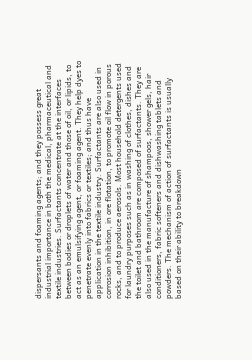dispersants and foaming agents; and they possess great industrial importance in both the medical, pharmaceutical and textile industries. Surfactants concentrate at the interfaces between bodies or droplets of water and those of oil, or lipids, to act as an emulsifying agent, or foaming agent. They help dyes to penetrate evenly into fabrics or textiles; and thus have application in the textile industry. Surfactants are also used in corrosion inhibition, in ore flotation, to promote oil flow in porous rocks, and to produce aerosols. Most household detergents used for laundry purposes such as in washing of clothes, dishes and the toilet and bathroom are composed of surfactants. They are also used in the manufacture of shampoos, shower gels, hair conditioners, fabric softeners and dishwashing tablets and powders. The mechanism of action of surfactants is usually based on their ability to breakdown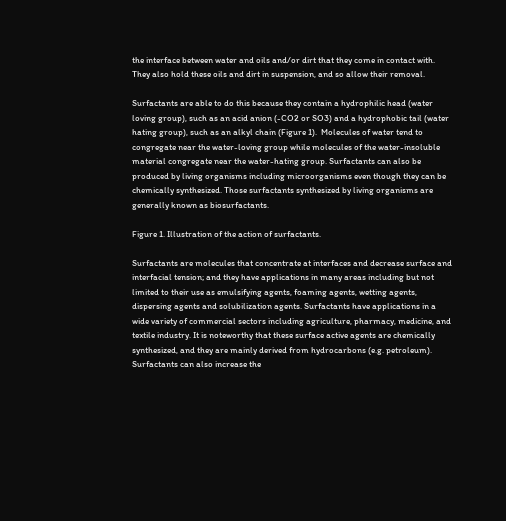the interface between water and oils and/or dirt that they come in contact with. They also hold these oils and dirt in suspension, and so allow their removal.

Surfactants are able to do this because they contain a hydrophilic head (water loving group), such as an acid anion (-CO2 or SO3) and a hydrophobic tail (water hating group), such as an alkyl chain (Figure 1).  Molecules of water tend to congregate near the water-loving group while molecules of the water-insoluble material congregate near the water-hating group. Surfactants can also be produced by living organisms including microorganisms even though they can be chemically synthesized. Those surfactants synthesized by living organisms are generally known as biosurfactants.

Figure 1. Illustration of the action of surfactants.

Surfactants are molecules that concentrate at interfaces and decrease surface and interfacial tension; and they have applications in many areas including but not limited to their use as emulsifying agents, foaming agents, wetting agents, dispersing agents and solubilization agents. Surfactants have applications in a wide variety of commercial sectors including agriculture, pharmacy, medicine, and textile industry. It is noteworthy that these surface active agents are chemically synthesized, and they are mainly derived from hydrocarbons (e.g. petroleum). Surfactants can also increase the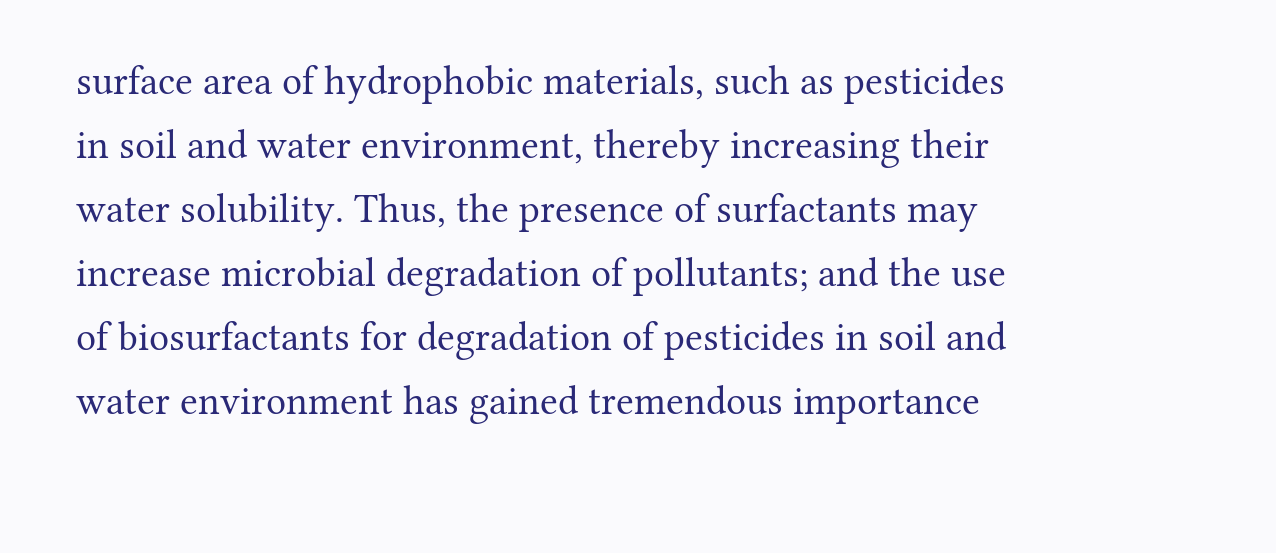surface area of hydrophobic materials, such as pesticides in soil and water environment, thereby increasing their water solubility. Thus, the presence of surfactants may increase microbial degradation of pollutants; and the use of biosurfactants for degradation of pesticides in soil and water environment has gained tremendous importance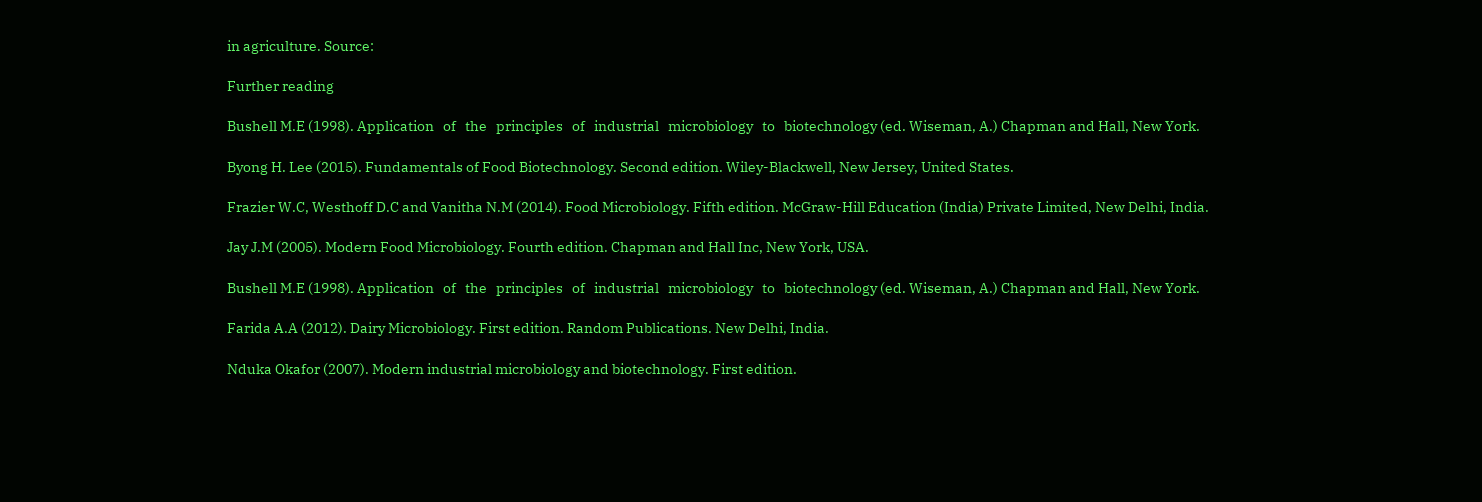in agriculture. Source:

Further reading

Bushell M.E (1998). Application   of   the   principles   of   industrial   microbiology   to   biotechnology (ed. Wiseman, A.) Chapman and Hall, New York.

Byong H. Lee (2015). Fundamentals of Food Biotechnology. Second edition. Wiley-Blackwell, New Jersey, United States.

Frazier W.C, Westhoff D.C and Vanitha N.M (2014). Food Microbiology. Fifth edition. McGraw-Hill Education (India) Private Limited, New Delhi, India.

Jay J.M (2005). Modern Food Microbiology. Fourth edition. Chapman and Hall Inc, New York, USA.

Bushell M.E (1998). Application   of   the   principles   of   industrial   microbiology   to   biotechnology (ed. Wiseman, A.) Chapman and Hall, New York.

Farida A.A (2012). Dairy Microbiology. First edition. Random Publications. New Delhi, India.

Nduka Okafor (2007). Modern industrial microbiology and biotechnology. First edition.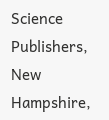Science Publishers, New Hampshire,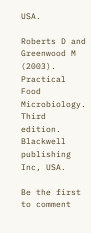USA.

Roberts D and Greenwood M (2003). Practical Food Microbiology. Third edition. Blackwell publishing Inc, USA.

Be the first to comment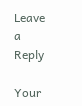Leave a Reply

Your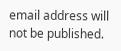email address will not be published.